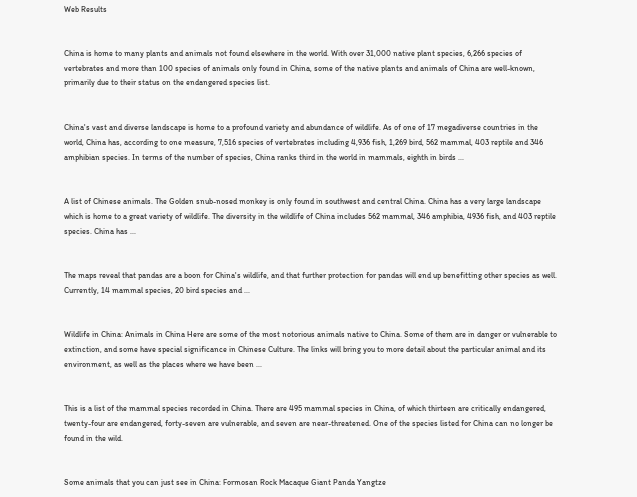Web Results


China is home to many plants and animals not found elsewhere in the world. With over 31,000 native plant species, 6,266 species of vertebrates and more than 100 species of animals only found in China, some of the native plants and animals of China are well-known, primarily due to their status on the endangered species list.


China's vast and diverse landscape is home to a profound variety and abundance of wildlife. As of one of 17 megadiverse countries in the world, China has, according to one measure, 7,516 species of vertebrates including 4,936 fish, 1,269 bird, 562 mammal, 403 reptile and 346 amphibian species. In terms of the number of species, China ranks third in the world in mammals, eighth in birds ...


A list of Chinese animals. The Golden snub-nosed monkey is only found in southwest and central China. China has a very large landscape which is home to a great variety of wildlife. The diversity in the wildlife of China includes 562 mammal, 346 amphibia, 4936 fish, and 403 reptile species. China has ...


The maps reveal that pandas are a boon for China's wildlife, and that further protection for pandas will end up benefitting other species as well. Currently, 14 mammal species, 20 bird species and ...


Wildlife in China: Animals in China Here are some of the most notorious animals native to China. Some of them are in danger or vulnerable to extinction, and some have special significance in Chinese Culture. The links will bring you to more detail about the particular animal and its environment, as well as the places where we have been ...


This is a list of the mammal species recorded in China. There are 495 mammal species in China, of which thirteen are critically endangered, twenty-four are endangered, forty-seven are vulnerable, and seven are near-threatened. One of the species listed for China can no longer be found in the wild.


Some animals that you can just see in China: Formosan Rock Macaque Giant Panda Yangtze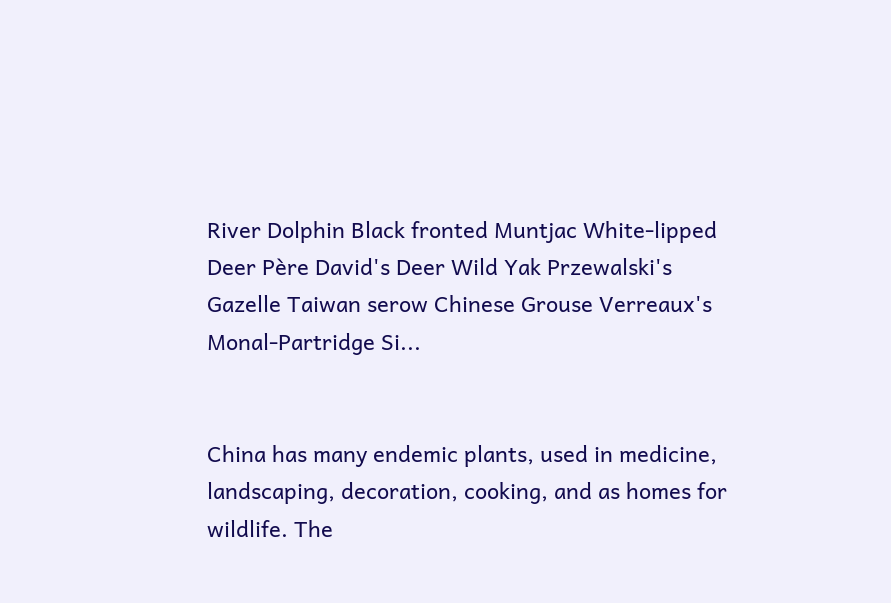River Dolphin Black fronted Muntjac White-lipped Deer Père David's Deer Wild Yak Przewalski's Gazelle Taiwan serow Chinese Grouse Verreaux's Monal-Partridge Si...


China has many endemic plants, used in medicine, landscaping, decoration, cooking, and as homes for wildlife. The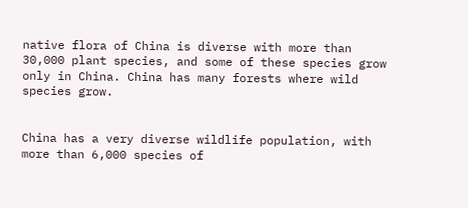native flora of China is diverse with more than 30,000 plant species, and some of these species grow only in China. China has many forests where wild species grow.


China has a very diverse wildlife population, with more than 6,000 species of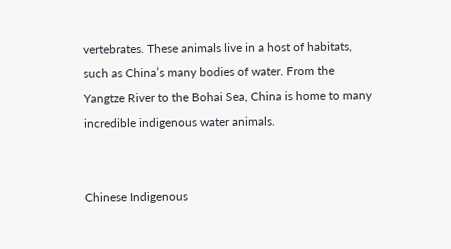vertebrates. These animals live in a host of habitats, such as China’s many bodies of water. From the Yangtze River to the Bohai Sea, China is home to many incredible indigenous water animals.


Chinese Indigenous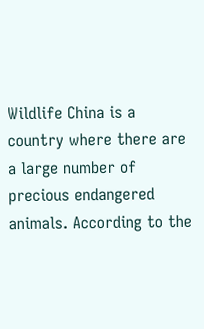Wildlife China is a country where there are a large number of precious endangered animals. According to the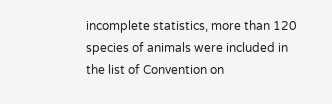incomplete statistics, more than 120 species of animals were included in the list of Convention on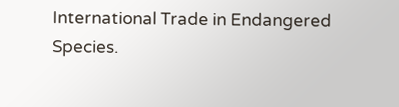International Trade in Endangered Species.